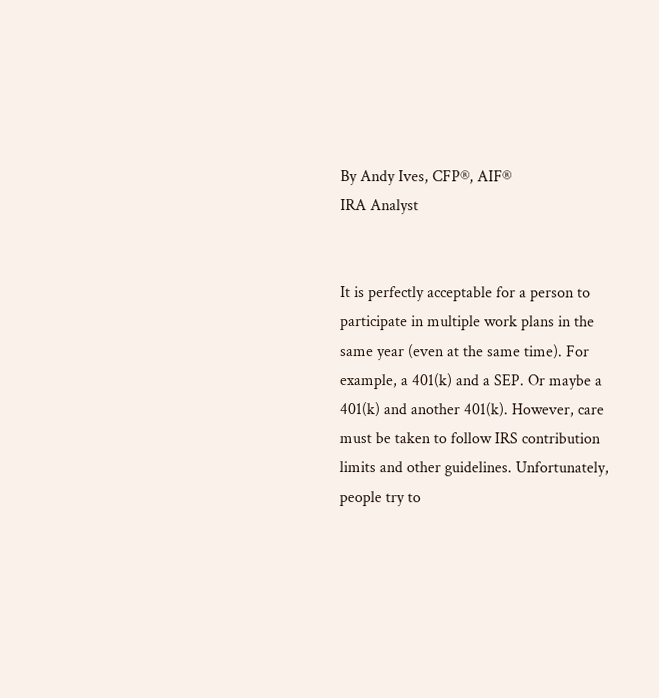By Andy Ives, CFP®, AIF®
IRA Analyst


It is perfectly acceptable for a person to participate in multiple work plans in the same year (even at the same time). For example, a 401(k) and a SEP. Or maybe a 401(k) and another 401(k). However, care must be taken to follow IRS contribution limits and other guidelines. Unfortunately, people try to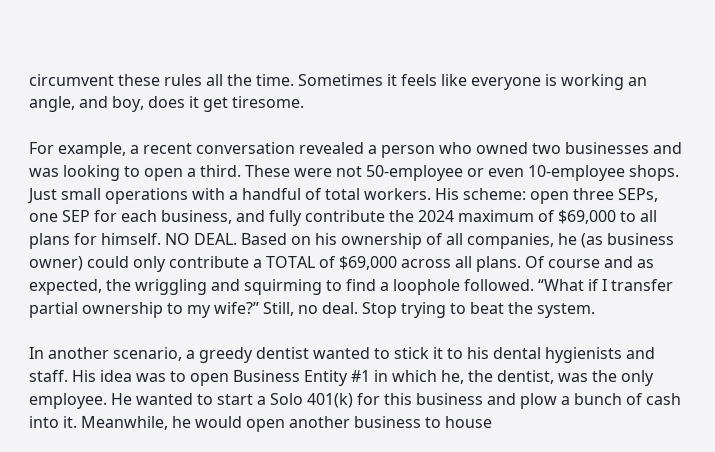circumvent these rules all the time. Sometimes it feels like everyone is working an angle, and boy, does it get tiresome.

For example, a recent conversation revealed a person who owned two businesses and was looking to open a third. These were not 50-employee or even 10-employee shops. Just small operations with a handful of total workers. His scheme: open three SEPs, one SEP for each business, and fully contribute the 2024 maximum of $69,000 to all plans for himself. NO DEAL. Based on his ownership of all companies, he (as business owner) could only contribute a TOTAL of $69,000 across all plans. Of course and as expected, the wriggling and squirming to find a loophole followed. “What if I transfer partial ownership to my wife?” Still, no deal. Stop trying to beat the system.

In another scenario, a greedy dentist wanted to stick it to his dental hygienists and staff. His idea was to open Business Entity #1 in which he, the dentist, was the only employee. He wanted to start a Solo 401(k) for this business and plow a bunch of cash into it. Meanwhile, he would open another business to house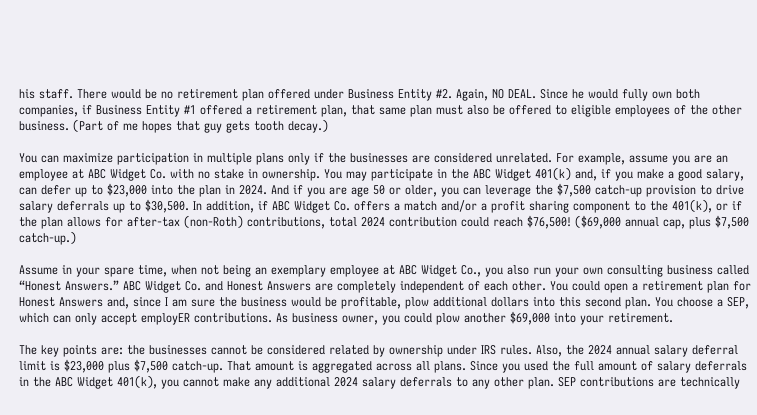his staff. There would be no retirement plan offered under Business Entity #2. Again, NO DEAL. Since he would fully own both companies, if Business Entity #1 offered a retirement plan, that same plan must also be offered to eligible employees of the other business. (Part of me hopes that guy gets tooth decay.)

You can maximize participation in multiple plans only if the businesses are considered unrelated. For example, assume you are an employee at ABC Widget Co. with no stake in ownership. You may participate in the ABC Widget 401(k) and, if you make a good salary, can defer up to $23,000 into the plan in 2024. And if you are age 50 or older, you can leverage the $7,500 catch-up provision to drive salary deferrals up to $30,500. In addition, if ABC Widget Co. offers a match and/or a profit sharing component to the 401(k), or if the plan allows for after-tax (non-Roth) contributions, total 2024 contribution could reach $76,500! ($69,000 annual cap, plus $7,500 catch-up.)

Assume in your spare time, when not being an exemplary employee at ABC Widget Co., you also run your own consulting business called “Honest Answers.” ABC Widget Co. and Honest Answers are completely independent of each other. You could open a retirement plan for Honest Answers and, since I am sure the business would be profitable, plow additional dollars into this second plan. You choose a SEP, which can only accept employER contributions. As business owner, you could plow another $69,000 into your retirement.

The key points are: the businesses cannot be considered related by ownership under IRS rules. Also, the 2024 annual salary deferral limit is $23,000 plus $7,500 catch-up. That amount is aggregated across all plans. Since you used the full amount of salary deferrals in the ABC Widget 401(k), you cannot make any additional 2024 salary deferrals to any other plan. SEP contributions are technically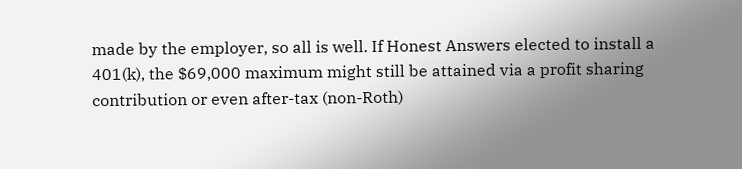made by the employer, so all is well. If Honest Answers elected to install a 401(k), the $69,000 maximum might still be attained via a profit sharing contribution or even after-tax (non-Roth)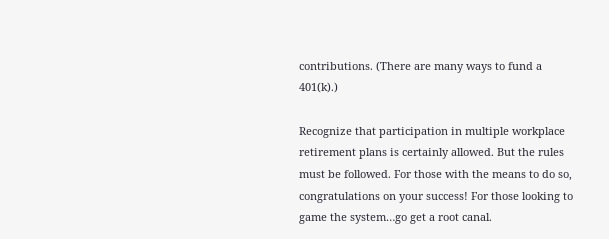contributions. (There are many ways to fund a 401(k).)

Recognize that participation in multiple workplace retirement plans is certainly allowed. But the rules must be followed. For those with the means to do so, congratulations on your success! For those looking to game the system…go get a root canal.